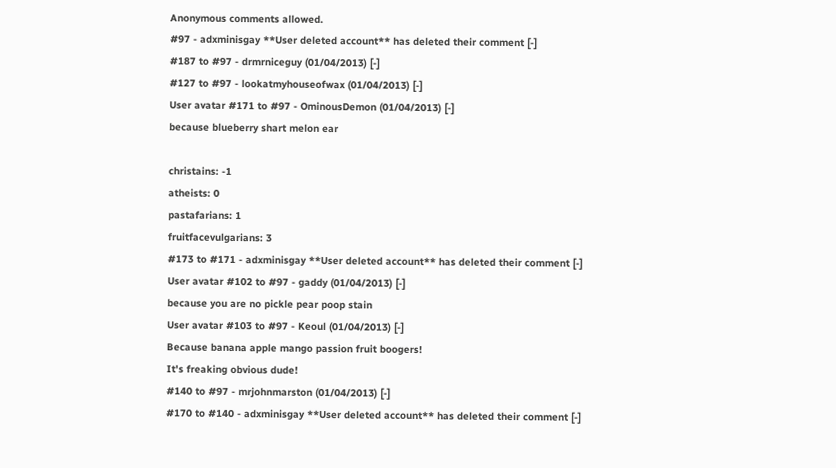Anonymous comments allowed.
#97 - adxminisgay **User deleted account** has deleted their comment [-]
#187 to #97 - drmrniceguy (01/04/2013) [-]
#127 to #97 - lookatmyhouseofwax (01/04/2013) [-]
User avatar #171 to #97 - OminousDemon (01/04/2013) [-]
because blueberry shart melon ear

christains: -1
atheists: 0
pastafarians: 1
fruitfacevulgarians: 3
#173 to #171 - adxminisgay **User deleted account** has deleted their comment [-]
User avatar #102 to #97 - gaddy (01/04/2013) [-]
because you are no pickle pear poop stain
User avatar #103 to #97 - Keoul (01/04/2013) [-]
Because banana apple mango passion fruit boogers!
It's freaking obvious dude!
#140 to #97 - mrjohnmarston (01/04/2013) [-]
#170 to #140 - adxminisgay **User deleted account** has deleted their comment [-]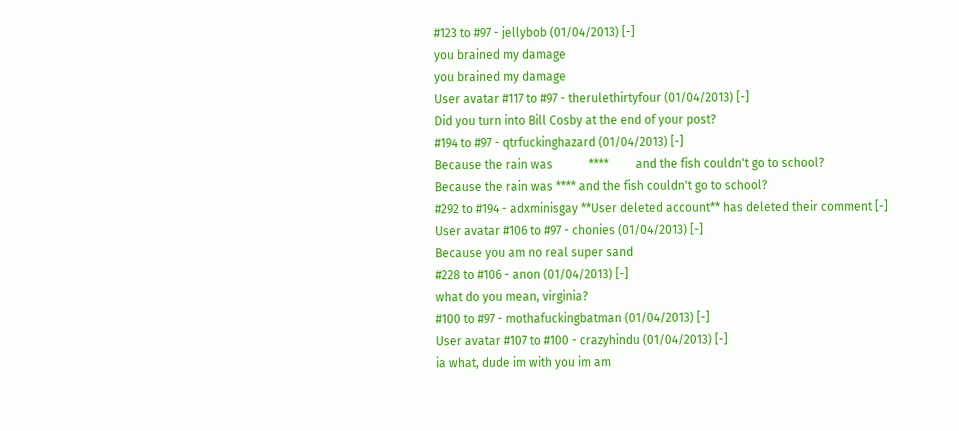#123 to #97 - jellybob (01/04/2013) [-]
you brained my damage
you brained my damage
User avatar #117 to #97 - therulethirtyfour (01/04/2013) [-]
Did you turn into Bill Cosby at the end of your post?
#194 to #97 - qtrfuckinghazard (01/04/2013) [-]
Because the rain was            ****         and the fish couldn't go to school?
Because the rain was **** and the fish couldn't go to school?
#292 to #194 - adxminisgay **User deleted account** has deleted their comment [-]
User avatar #106 to #97 - chonies (01/04/2013) [-]
Because you am no real super sand
#228 to #106 - anon (01/04/2013) [-]
what do you mean, virginia?
#100 to #97 - mothafuckingbatman (01/04/2013) [-]
User avatar #107 to #100 - crazyhindu (01/04/2013) [-]
ia what, dude im with you im am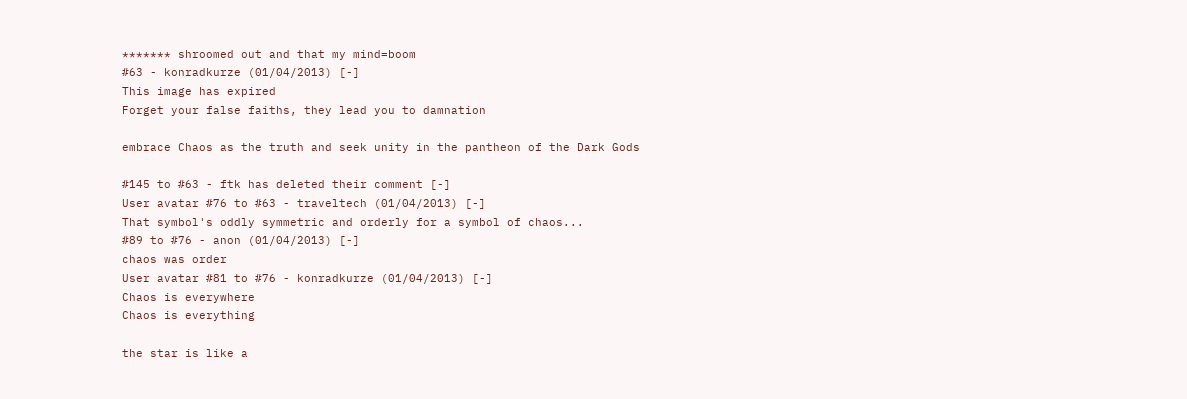******* shroomed out and that my mind=boom
#63 - konradkurze (01/04/2013) [-]
This image has expired
Forget your false faiths, they lead you to damnation

embrace Chaos as the truth and seek unity in the pantheon of the Dark Gods

#145 to #63 - ftk has deleted their comment [-]
User avatar #76 to #63 - traveltech (01/04/2013) [-]
That symbol's oddly symmetric and orderly for a symbol of chaos...
#89 to #76 - anon (01/04/2013) [-]
chaos was order
User avatar #81 to #76 - konradkurze (01/04/2013) [-]
Chaos is everywhere
Chaos is everything

the star is like a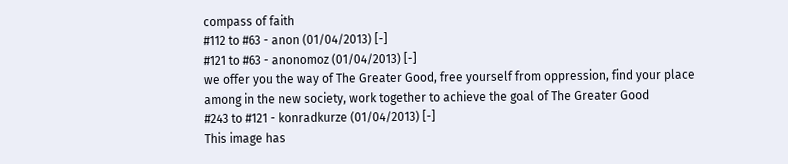compass of faith
#112 to #63 - anon (01/04/2013) [-]
#121 to #63 - anonomoz (01/04/2013) [-]
we offer you the way of The Greater Good, free yourself from oppression, find your place among in the new society, work together to achieve the goal of The Greater Good
#243 to #121 - konradkurze (01/04/2013) [-]
This image has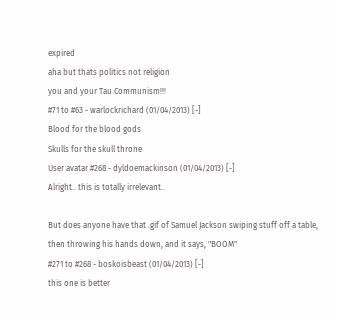expired
aha but thats politics not religion
you and your Tau Communism!!!
#71 to #63 - warlockrichard (01/04/2013) [-]
Blood for the blood gods
Skulls for the skull throne
User avatar #268 - dyldoemackinson (01/04/2013) [-]
Alright.. this is totally irrelevant..

But does anyone have that .gif of Samuel Jackson swiping stuff off a table, then throwing his hands down, and it says, "BOOM"
#271 to #268 - boskoisbeast (01/04/2013) [-]
this one is better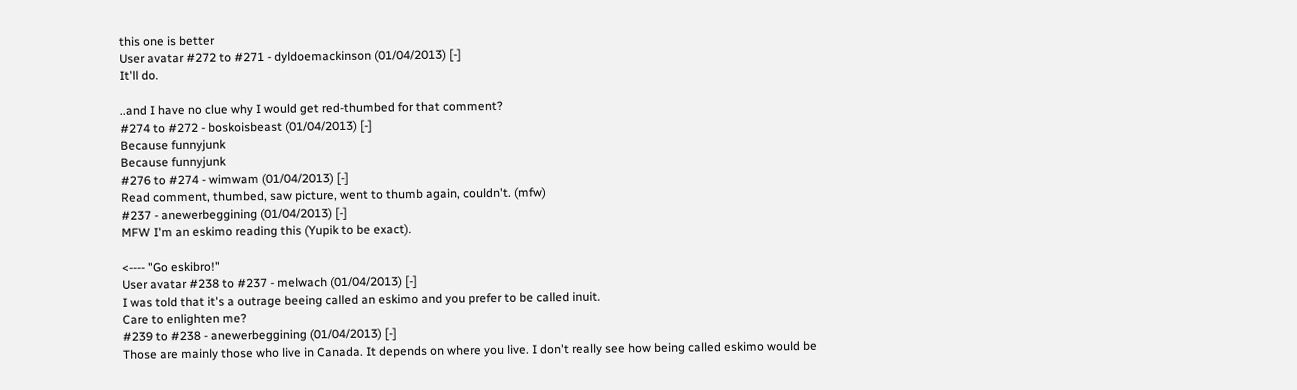this one is better
User avatar #272 to #271 - dyldoemackinson (01/04/2013) [-]
It'll do.

..and I have no clue why I would get red-thumbed for that comment?
#274 to #272 - boskoisbeast (01/04/2013) [-]
Because funnyjunk
Because funnyjunk
#276 to #274 - wimwam (01/04/2013) [-]
Read comment, thumbed, saw picture, went to thumb again, couldn't. (mfw)
#237 - anewerbeggining (01/04/2013) [-]
MFW I'm an eskimo reading this (Yupik to be exact).

<---- "Go eskibro!"
User avatar #238 to #237 - melwach (01/04/2013) [-]
I was told that it's a outrage beeing called an eskimo and you prefer to be called inuit.
Care to enlighten me?
#239 to #238 - anewerbeggining (01/04/2013) [-]
Those are mainly those who live in Canada. It depends on where you live. I don't really see how being called eskimo would be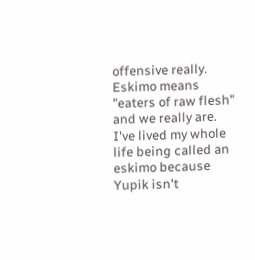offensive really. Eskimo means "eaters of raw flesh" and we really are. I've lived my whole life being called an eskimo because Yupik isn't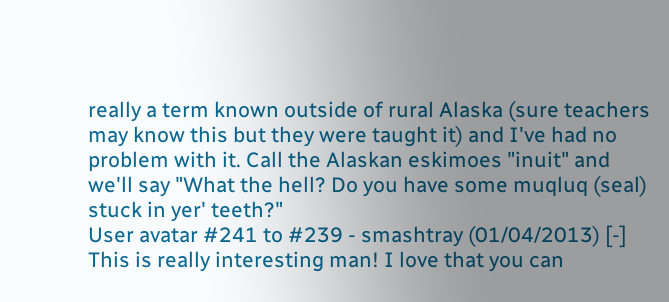really a term known outside of rural Alaska (sure teachers may know this but they were taught it) and I've had no problem with it. Call the Alaskan eskimoes "inuit" and we'll say "What the hell? Do you have some muqluq (seal) stuck in yer' teeth?"
User avatar #241 to #239 - smashtray (01/04/2013) [-]
This is really interesting man! I love that you can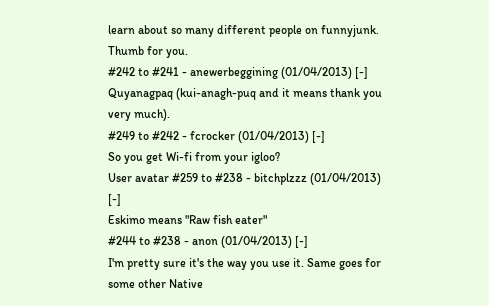learn about so many different people on funnyjunk. Thumb for you.
#242 to #241 - anewerbeggining (01/04/2013) [-]
Quyanagpaq (kui-anagh-puq and it means thank you very much).
#249 to #242 - fcrocker (01/04/2013) [-]
So you get Wi-fi from your igloo?
User avatar #259 to #238 - bitchplzzz (01/04/2013) [-]
Eskimo means "Raw fish eater"
#244 to #238 - anon (01/04/2013) [-]
I'm pretty sure it's the way you use it. Same goes for some other Native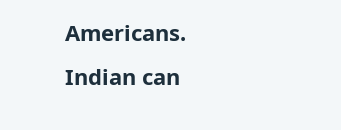Americans. Indian can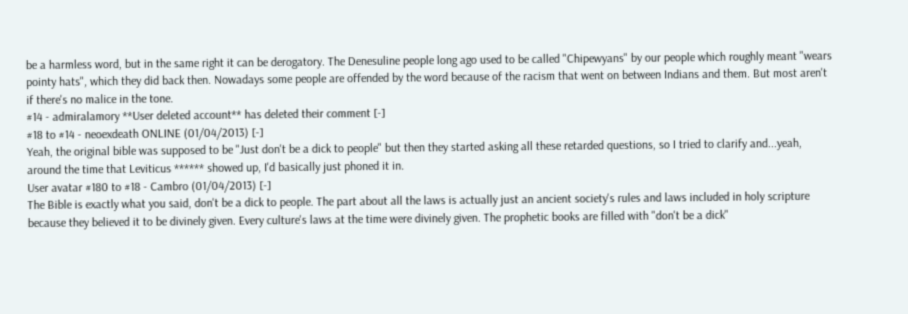be a harmless word, but in the same right it can be derogatory. The Denesuline people long ago used to be called "Chipewyans" by our people which roughly meant "wears pointy hats", which they did back then. Nowadays some people are offended by the word because of the racism that went on between Indians and them. But most aren't if there's no malice in the tone.
#14 - admiralamory **User deleted account** has deleted their comment [-]
#18 to #14 - neoexdeath ONLINE (01/04/2013) [-]
Yeah, the original bible was supposed to be "Just don't be a dick to people" but then they started asking all these retarded questions, so I tried to clarify and...yeah, around the time that Leviticus ****** showed up, I'd basically just phoned it in.
User avatar #180 to #18 - Cambro (01/04/2013) [-]
The Bible is exactly what you said, don't be a dick to people. The part about all the laws is actually just an ancient society's rules and laws included in holy scripture because they believed it to be divinely given. Every culture's laws at the time were divinely given. The prophetic books are filled with "don't be a dick"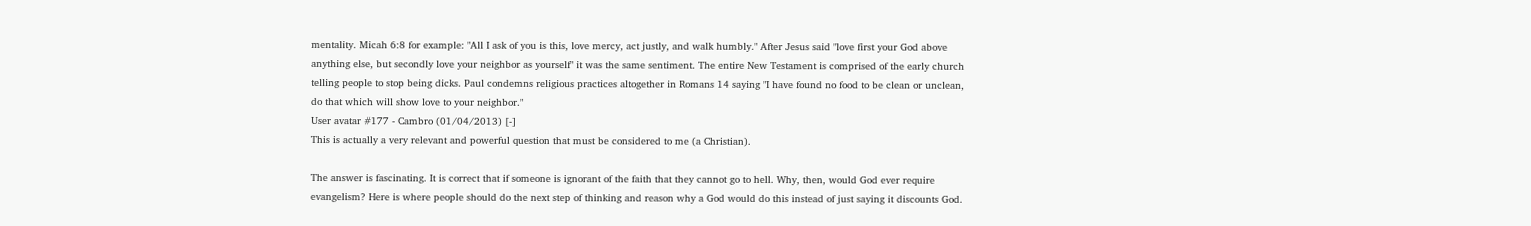mentality. Micah 6:8 for example: "All I ask of you is this, love mercy, act justly, and walk humbly." After Jesus said "love first your God above anything else, but secondly love your neighbor as yourself" it was the same sentiment. The entire New Testament is comprised of the early church telling people to stop being dicks. Paul condemns religious practices altogether in Romans 14 saying "I have found no food to be clean or unclean, do that which will show love to your neighbor."
User avatar #177 - Cambro (01/04/2013) [-]
This is actually a very relevant and powerful question that must be considered to me (a Christian).

The answer is fascinating. It is correct that if someone is ignorant of the faith that they cannot go to hell. Why, then, would God ever require evangelism? Here is where people should do the next step of thinking and reason why a God would do this instead of just saying it discounts God.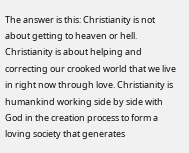The answer is this: Christianity is not about getting to heaven or hell. Christianity is about helping and correcting our crooked world that we live in right now through love. Christianity is humankind working side by side with God in the creation process to form a loving society that generates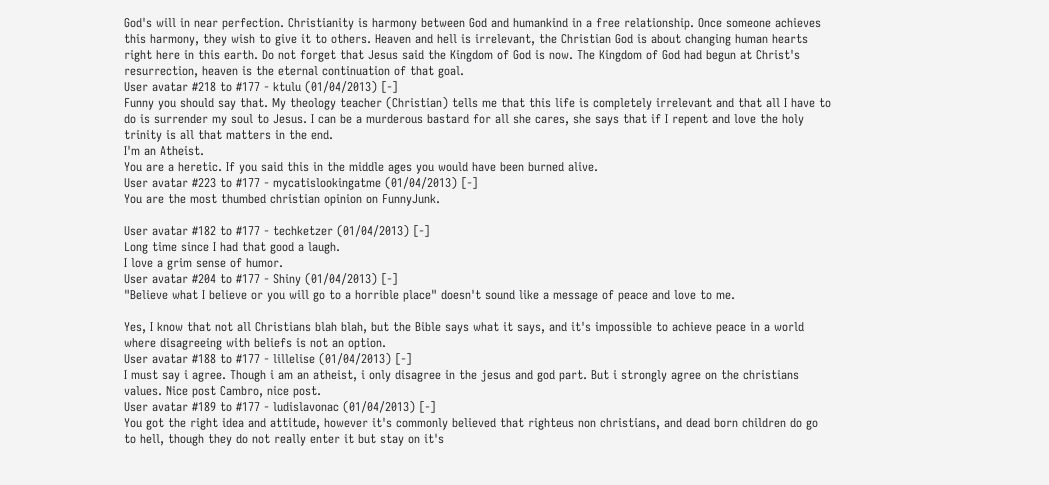God's will in near perfection. Christianity is harmony between God and humankind in a free relationship. Once someone achieves this harmony, they wish to give it to others. Heaven and hell is irrelevant, the Christian God is about changing human hearts right here in this earth. Do not forget that Jesus said the Kingdom of God is now. The Kingdom of God had begun at Christ's resurrection, heaven is the eternal continuation of that goal.
User avatar #218 to #177 - ktulu (01/04/2013) [-]
Funny you should say that. My theology teacher (Christian) tells me that this life is completely irrelevant and that all I have to do is surrender my soul to Jesus. I can be a murderous bastard for all she cares, she says that if I repent and love the holy trinity is all that matters in the end.
I'm an Atheist.
You are a heretic. If you said this in the middle ages you would have been burned alive.
User avatar #223 to #177 - mycatislookingatme (01/04/2013) [-]
You are the most thumbed christian opinion on FunnyJunk.

User avatar #182 to #177 - techketzer (01/04/2013) [-]
Long time since I had that good a laugh.
I love a grim sense of humor.
User avatar #204 to #177 - Shiny (01/04/2013) [-]
"Believe what I believe or you will go to a horrible place" doesn't sound like a message of peace and love to me.

Yes, I know that not all Christians blah blah, but the Bible says what it says, and it's impossible to achieve peace in a world where disagreeing with beliefs is not an option.
User avatar #188 to #177 - lillelise (01/04/2013) [-]
I must say i agree. Though i am an atheist, i only disagree in the jesus and god part. But i strongly agree on the christians values. Nice post Cambro, nice post.
User avatar #189 to #177 - ludislavonac (01/04/2013) [-]
You got the right idea and attitude, however it's commonly believed that righteus non christians, and dead born children do go to hell, though they do not really enter it but stay on it's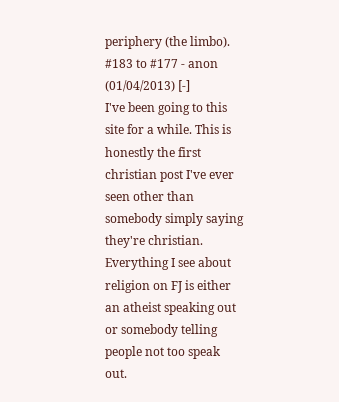periphery (the limbo).
#183 to #177 - anon (01/04/2013) [-]
I've been going to this site for a while. This is honestly the first christian post I've ever seen other than somebody simply saying they're christian. Everything I see about religion on FJ is either an atheist speaking out or somebody telling people not too speak out.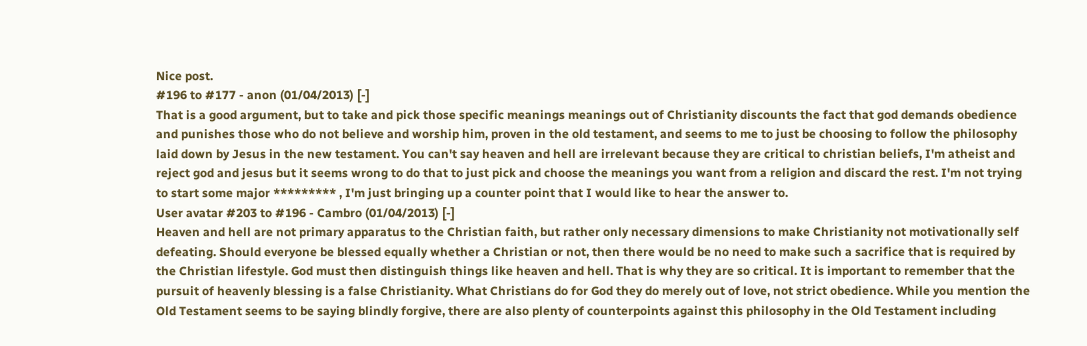Nice post.
#196 to #177 - anon (01/04/2013) [-]
That is a good argument, but to take and pick those specific meanings meanings out of Christianity discounts the fact that god demands obedience and punishes those who do not believe and worship him, proven in the old testament, and seems to me to just be choosing to follow the philosophy laid down by Jesus in the new testament. You can't say heaven and hell are irrelevant because they are critical to christian beliefs, I'm atheist and reject god and jesus but it seems wrong to do that to just pick and choose the meanings you want from a religion and discard the rest. I'm not trying to start some major ********* , I'm just bringing up a counter point that I would like to hear the answer to.
User avatar #203 to #196 - Cambro (01/04/2013) [-]
Heaven and hell are not primary apparatus to the Christian faith, but rather only necessary dimensions to make Christianity not motivationally self defeating. Should everyone be blessed equally whether a Christian or not, then there would be no need to make such a sacrifice that is required by the Christian lifestyle. God must then distinguish things like heaven and hell. That is why they are so critical. It is important to remember that the pursuit of heavenly blessing is a false Christianity. What Christians do for God they do merely out of love, not strict obedience. While you mention the Old Testament seems to be saying blindly forgive, there are also plenty of counterpoints against this philosophy in the Old Testament including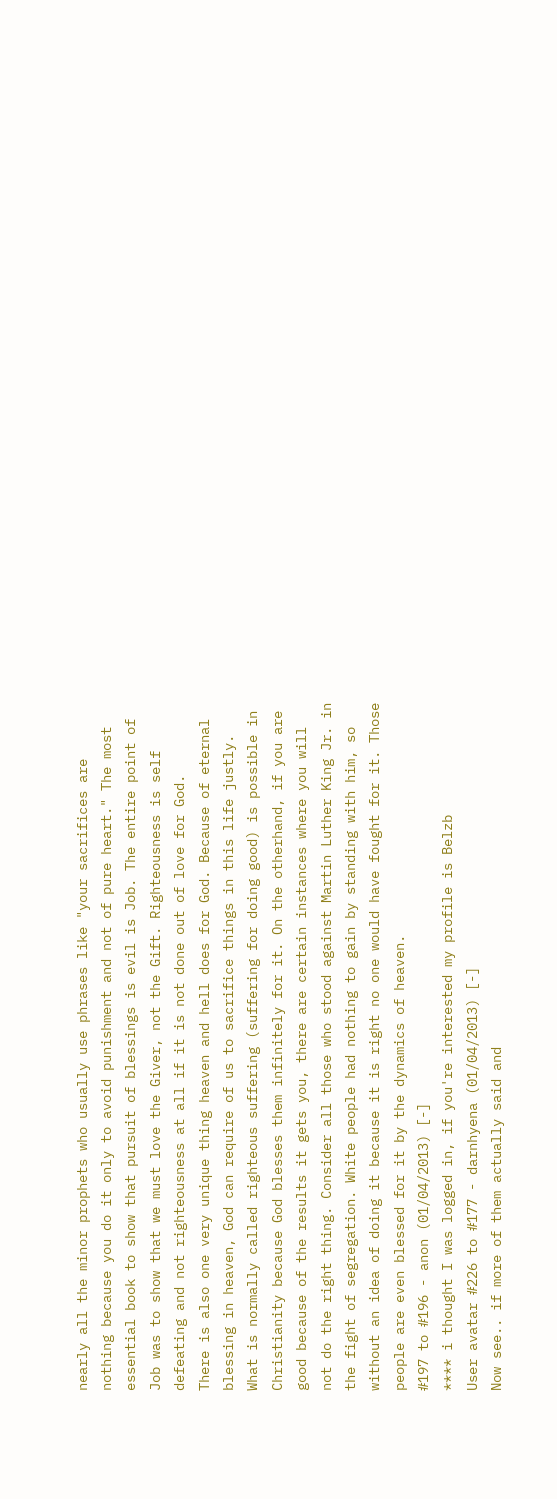nearly all the minor prophets who usually use phrases like "your sacrifices are nothing because you do it only to avoid punishment and not of pure heart." The most essential book to show that pursuit of blessings is evil is Job. The entire point of Job was to show that we must love the Giver, not the Gift. Righteousness is self defeating and not righteousness at all if it is not done out of love for God.
There is also one very unique thing heaven and hell does for God. Because of eternal blessing in heaven, God can require of us to sacrifice things in this life justly. What is normally called righteous suffering (suffering for doing good) is possible in Christianity because God blesses them infinitely for it. On the otherhand, if you are good because of the results it gets you, there are certain instances where you will not do the right thing. Consider all those who stood against Martin Luther King Jr. in the fight of segregation. White people had nothing to gain by standing with him, so without an idea of doing it because it is right no one would have fought for it. Those people are even blessed for it by the dynamics of heaven.
#197 to #196 - anon (01/04/2013) [-]
**** i thought I was logged in, if you're interested my profile is Belzb
User avatar #226 to #177 - darnhyena (01/04/2013) [-]
Now see.. if more of them actually said and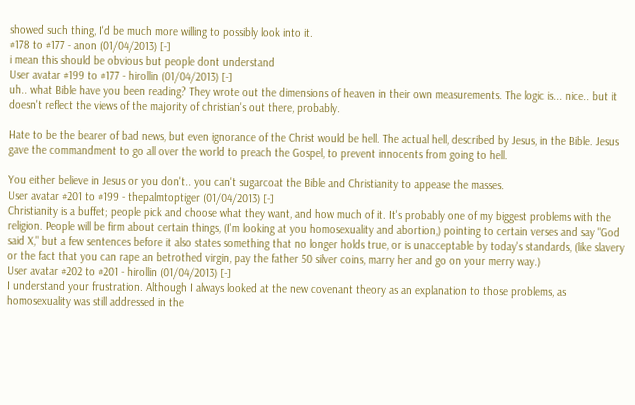showed such thing, I'd be much more willing to possibly look into it.
#178 to #177 - anon (01/04/2013) [-]
i mean this should be obvious but people dont understand
User avatar #199 to #177 - hirollin (01/04/2013) [-]
uh.. what Bible have you been reading? They wrote out the dimensions of heaven in their own measurements. The logic is... nice.. but it doesn't reflect the views of the majority of christian's out there, probably.

Hate to be the bearer of bad news, but even ignorance of the Christ would be hell. The actual hell, described by Jesus, in the Bible. Jesus gave the commandment to go all over the world to preach the Gospel, to prevent innocents from going to hell.

You either believe in Jesus or you don't.. you can't sugarcoat the Bible and Christianity to appease the masses.
User avatar #201 to #199 - thepalmtoptiger (01/04/2013) [-]
Christianity is a buffet; people pick and choose what they want, and how much of it. It's probably one of my biggest problems with the religion. People will be firm about certain things, (I'm looking at you homosexuality and abortion,) pointing to certain verses and say "God said X," but a few sentences before it also states something that no longer holds true, or is unacceptable by today's standards, (like slavery or the fact that you can rape an betrothed virgin, pay the father 50 silver coins, marry her and go on your merry way.)
User avatar #202 to #201 - hirollin (01/04/2013) [-]
I understand your frustration. Although I always looked at the new covenant theory as an explanation to those problems, as homosexuality was still addressed in the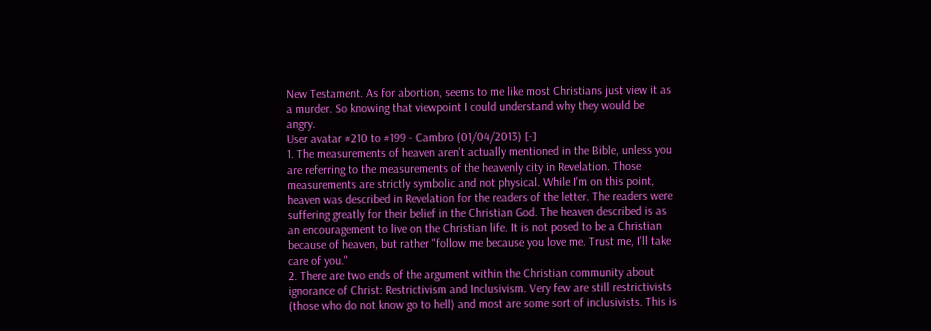New Testament. As for abortion, seems to me like most Christians just view it as a murder. So knowing that viewpoint I could understand why they would be angry.
User avatar #210 to #199 - Cambro (01/04/2013) [-]
1. The measurements of heaven aren't actually mentioned in the Bible, unless you are referring to the measurements of the heavenly city in Revelation. Those measurements are strictly symbolic and not physical. While I'm on this point, heaven was described in Revelation for the readers of the letter. The readers were suffering greatly for their belief in the Christian God. The heaven described is as an encouragement to live on the Christian life. It is not posed to be a Christian because of heaven, but rather "follow me because you love me. Trust me, I'll take care of you."
2. There are two ends of the argument within the Christian community about ignorance of Christ: Restrictivism and Inclusivism. Very few are still restrictivists (those who do not know go to hell) and most are some sort of inclusivists. This is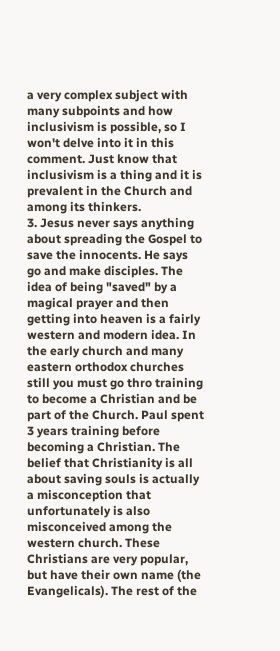a very complex subject with many subpoints and how inclusivism is possible, so I won't delve into it in this comment. Just know that inclusivism is a thing and it is prevalent in the Church and among its thinkers.
3. Jesus never says anything about spreading the Gospel to save the innocents. He says go and make disciples. The idea of being "saved" by a magical prayer and then getting into heaven is a fairly western and modern idea. In the early church and many eastern orthodox churches still you must go thro training to become a Christian and be part of the Church. Paul spent 3 years training before becoming a Christian. The belief that Christianity is all about saving souls is actually a misconception that unfortunately is also misconceived among the western church. These Christians are very popular, but have their own name (the Evangelicals). The rest of the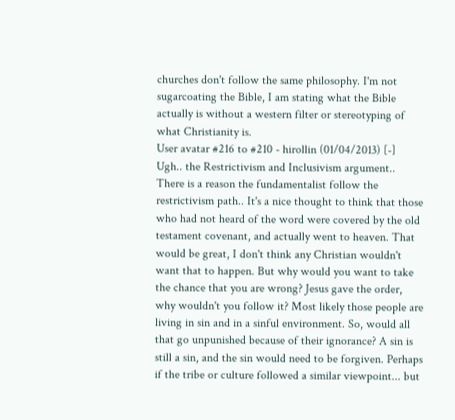churches don't follow the same philosophy. I'm not sugarcoating the Bible, I am stating what the Bible actually is without a western filter or stereotyping of what Christianity is.
User avatar #216 to #210 - hirollin (01/04/2013) [-]
Ugh.. the Restrictivism and Inclusivism argument.. There is a reason the fundamentalist follow the restrictivism path.. It's a nice thought to think that those who had not heard of the word were covered by the old testament covenant, and actually went to heaven. That would be great, I don't think any Christian wouldn't want that to happen. But why would you want to take the chance that you are wrong? Jesus gave the order, why wouldn't you follow it? Most likely those people are living in sin and in a sinful environment. So, would all that go unpunished because of their ignorance? A sin is still a sin, and the sin would need to be forgiven. Perhaps if the tribe or culture followed a similar viewpoint... but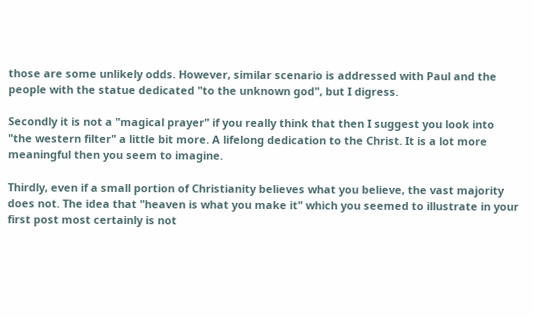those are some unlikely odds. However, similar scenario is addressed with Paul and the people with the statue dedicated "to the unknown god", but I digress.

Secondly it is not a "magical prayer" if you really think that then I suggest you look into "the western filter" a little bit more. A lifelong dedication to the Christ. It is a lot more meaningful then you seem to imagine.

Thirdly, even if a small portion of Christianity believes what you believe, the vast majority does not. The idea that "heaven is what you make it" which you seemed to illustrate in your first post most certainly is not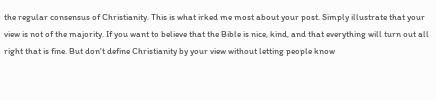the regular consensus of Christianity. This is what irked me most about your post. Simply illustrate that your view is not of the majority. If you want to believe that the Bible is nice, kind, and that everything will turn out all right that is fine. But don't define Christianity by your view without letting people know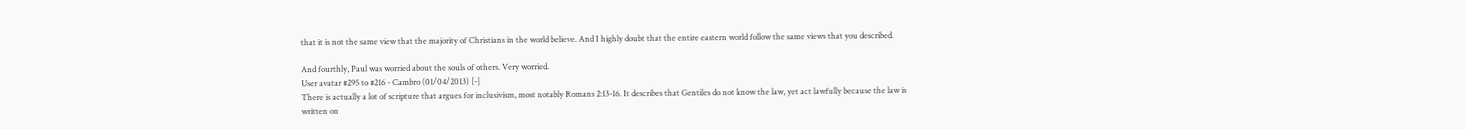that it is not the same view that the majority of Christians in the world believe. And I highly doubt that the entire eastern world follow the same views that you described.

And fourthly, Paul was worried about the souls of others. Very worried.
User avatar #295 to #216 - Cambro (01/04/2013) [-]
There is actually a lot of scripture that argues for inclusivism, most notably Romans 2:13-16. It describes that Gentiles do not know the law, yet act lawfully because the law is written on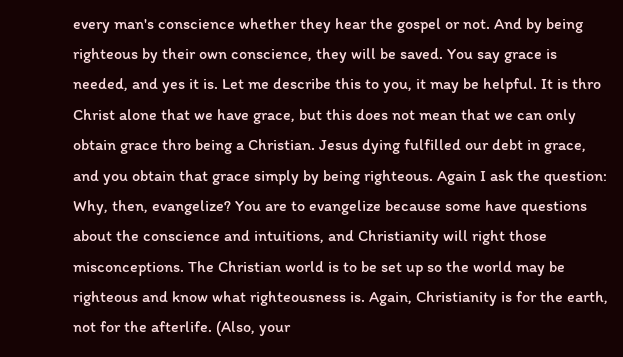every man's conscience whether they hear the gospel or not. And by being righteous by their own conscience, they will be saved. You say grace is needed, and yes it is. Let me describe this to you, it may be helpful. It is thro Christ alone that we have grace, but this does not mean that we can only obtain grace thro being a Christian. Jesus dying fulfilled our debt in grace, and you obtain that grace simply by being righteous. Again I ask the question: Why, then, evangelize? You are to evangelize because some have questions about the conscience and intuitions, and Christianity will right those misconceptions. The Christian world is to be set up so the world may be righteous and know what righteousness is. Again, Christianity is for the earth, not for the afterlife. (Also, your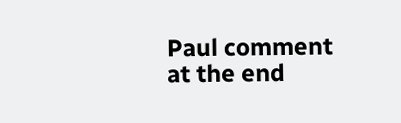Paul comment at the end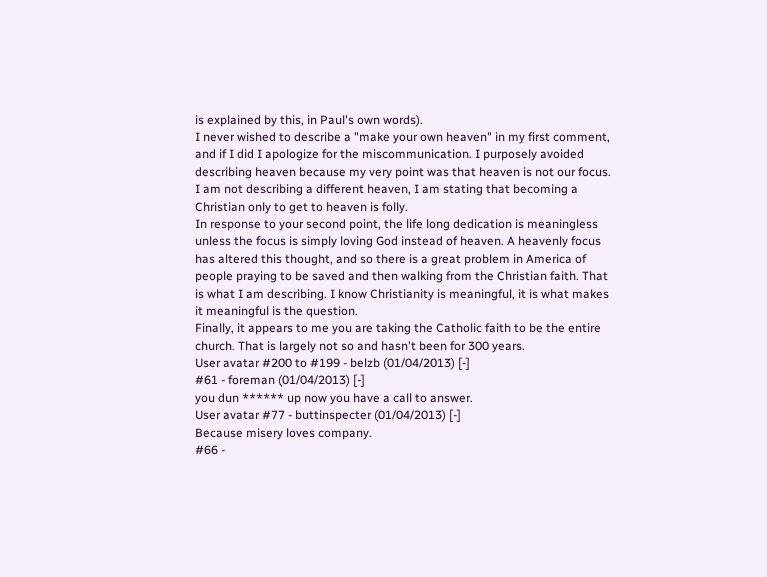is explained by this, in Paul's own words).
I never wished to describe a "make your own heaven" in my first comment, and if I did I apologize for the miscommunication. I purposely avoided describing heaven because my very point was that heaven is not our focus. I am not describing a different heaven, I am stating that becoming a Christian only to get to heaven is folly.
In response to your second point, the life long dedication is meaningless unless the focus is simply loving God instead of heaven. A heavenly focus has altered this thought, and so there is a great problem in America of people praying to be saved and then walking from the Christian faith. That is what I am describing. I know Christianity is meaningful, it is what makes it meaningful is the question.
Finally, it appears to me you are taking the Catholic faith to be the entire church. That is largely not so and hasn't been for 300 years.
User avatar #200 to #199 - belzb (01/04/2013) [-]
#61 - foreman (01/04/2013) [-]
you dun ****** up now you have a call to answer.
User avatar #77 - buttinspecter (01/04/2013) [-]
Because misery loves company.
#66 -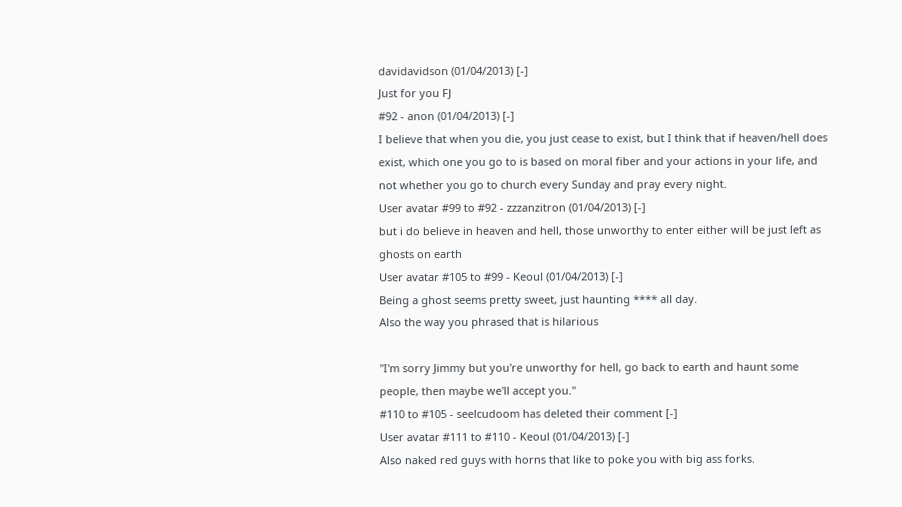davidavidson (01/04/2013) [-]
Just for you FJ
#92 - anon (01/04/2013) [-]
I believe that when you die, you just cease to exist, but I think that if heaven/hell does exist, which one you go to is based on moral fiber and your actions in your life, and not whether you go to church every Sunday and pray every night.
User avatar #99 to #92 - zzzanzitron (01/04/2013) [-]
but i do believe in heaven and hell, those unworthy to enter either will be just left as ghosts on earth
User avatar #105 to #99 - Keoul (01/04/2013) [-]
Being a ghost seems pretty sweet, just haunting **** all day.
Also the way you phrased that is hilarious

"I'm sorry Jimmy but you're unworthy for hell, go back to earth and haunt some people, then maybe we'll accept you."
#110 to #105 - seelcudoom has deleted their comment [-]
User avatar #111 to #110 - Keoul (01/04/2013) [-]
Also naked red guys with horns that like to poke you with big ass forks.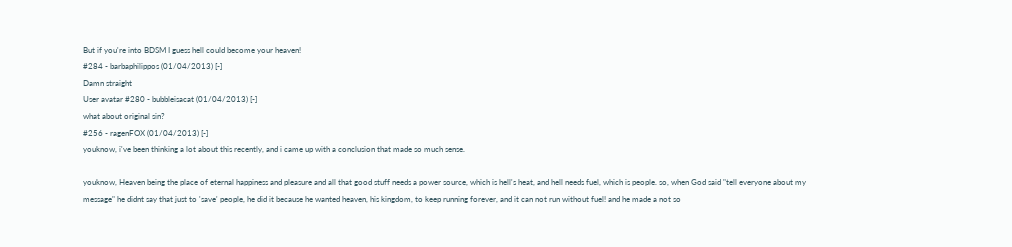But if you're into BDSM I guess hell could become your heaven!
#284 - barbaphilippos (01/04/2013) [-]
Damn straight
User avatar #280 - bubbleisacat (01/04/2013) [-]
what about original sin?
#256 - ragenFOX (01/04/2013) [-]
youknow, i've been thinking a lot about this recently, and i came up with a conclusion that made so much sense.

youknow, Heaven being the place of eternal happiness and pleasure and all that good stuff needs a power source, which is hell's heat, and hell needs fuel, which is people. so, when God said "tell everyone about my message" he didnt say that just to 'save' people, he did it because he wanted heaven, his kingdom, to keep running forever, and it can not run without fuel! and he made a not so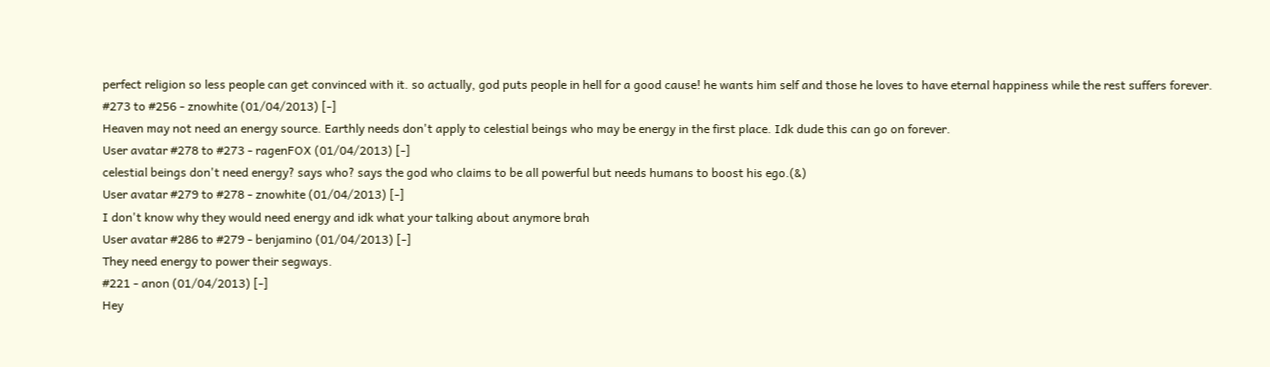perfect religion so less people can get convinced with it. so actually, god puts people in hell for a good cause! he wants him self and those he loves to have eternal happiness while the rest suffers forever.
#273 to #256 - znowhite (01/04/2013) [-]
Heaven may not need an energy source. Earthly needs don't apply to celestial beings who may be energy in the first place. Idk dude this can go on forever.
User avatar #278 to #273 - ragenFOX (01/04/2013) [-]
celestial beings don't need energy? says who? says the god who claims to be all powerful but needs humans to boost his ego.(&)
User avatar #279 to #278 - znowhite (01/04/2013) [-]
I don't know why they would need energy and idk what your talking about anymore brah
User avatar #286 to #279 - benjamino (01/04/2013) [-]
They need energy to power their segways.
#221 - anon (01/04/2013) [-]
Hey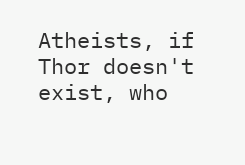Atheists, if Thor doesn't exist, who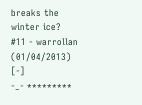breaks the winter ice?
#11 - warrollan (01/04/2013) [-]
-_- *********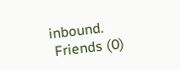inbound.
 Friends (0)